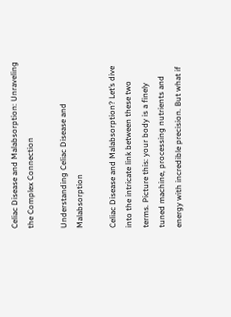Celiac Disease and Malabsorption: Unraveling the Complex Connection

Understanding Celiac Disease and Malabsorption

Celiac Disease and Malabsorption? Let’s dive into the intricate link between these two terms. Picture this: your body is a finely tuned machine, processing nutrients and energy with incredible precision. But what if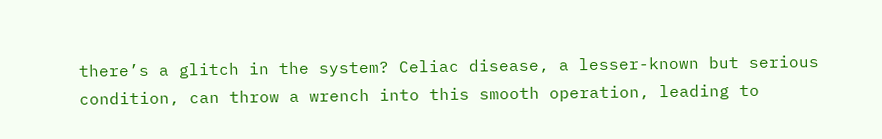there’s a glitch in the system? Celiac disease, a lesser-known but serious condition, can throw a wrench into this smooth operation, leading to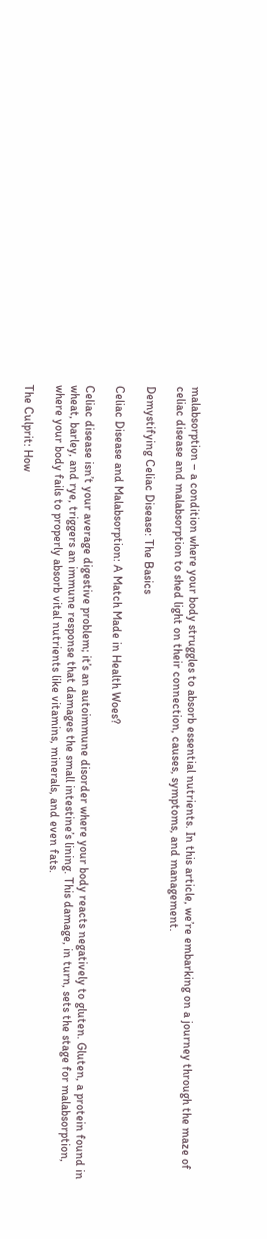malabsorption – a condition where your body struggles to absorb essential nutrients. In this article, we’re embarking on a journey through the maze of celiac disease and malabsorption to shed light on their connection, causes, symptoms, and management.

Demystifying Celiac Disease: The Basics

Celiac Disease and Malabsorption: A Match Made in Health Woes?

Celiac disease isn’t your average digestive problem; it’s an autoimmune disorder where your body reacts negatively to gluten. Gluten, a protein found in wheat, barley, and rye, triggers an immune response that damages the small intestine’s lining. This damage, in turn, sets the stage for malabsorption, where your body fails to properly absorb vital nutrients like vitamins, minerals, and even fats.

The Culprit: How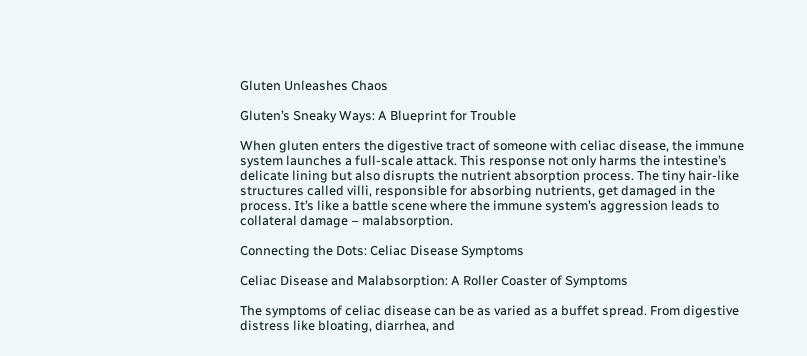Gluten Unleashes Chaos

Gluten’s Sneaky Ways: A Blueprint for Trouble

When gluten enters the digestive tract of someone with celiac disease, the immune system launches a full-scale attack. This response not only harms the intestine’s delicate lining but also disrupts the nutrient absorption process. The tiny hair-like structures called villi, responsible for absorbing nutrients, get damaged in the process. It’s like a battle scene where the immune system’s aggression leads to collateral damage – malabsorption.

Connecting the Dots: Celiac Disease Symptoms

Celiac Disease and Malabsorption: A Roller Coaster of Symptoms

The symptoms of celiac disease can be as varied as a buffet spread. From digestive distress like bloating, diarrhea, and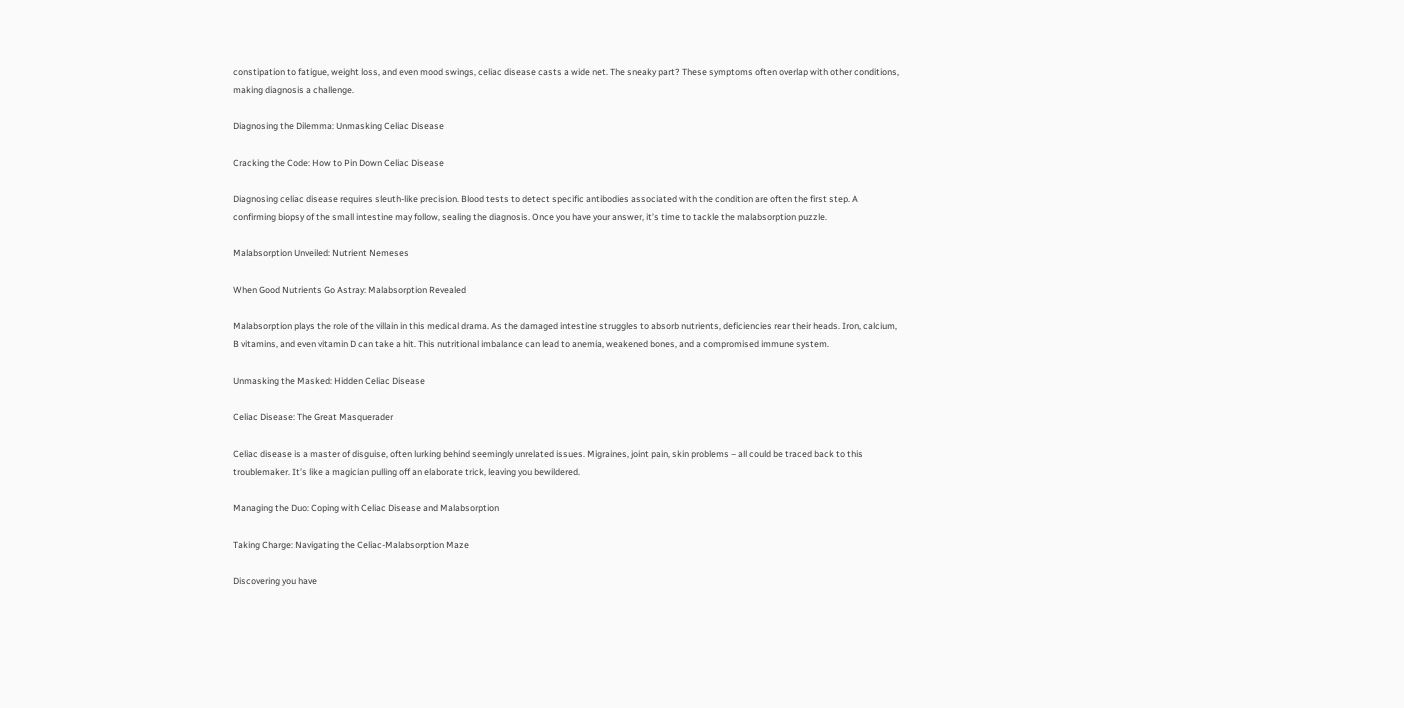constipation to fatigue, weight loss, and even mood swings, celiac disease casts a wide net. The sneaky part? These symptoms often overlap with other conditions, making diagnosis a challenge.

Diagnosing the Dilemma: Unmasking Celiac Disease

Cracking the Code: How to Pin Down Celiac Disease

Diagnosing celiac disease requires sleuth-like precision. Blood tests to detect specific antibodies associated with the condition are often the first step. A confirming biopsy of the small intestine may follow, sealing the diagnosis. Once you have your answer, it’s time to tackle the malabsorption puzzle.

Malabsorption Unveiled: Nutrient Nemeses

When Good Nutrients Go Astray: Malabsorption Revealed

Malabsorption plays the role of the villain in this medical drama. As the damaged intestine struggles to absorb nutrients, deficiencies rear their heads. Iron, calcium, B vitamins, and even vitamin D can take a hit. This nutritional imbalance can lead to anemia, weakened bones, and a compromised immune system.

Unmasking the Masked: Hidden Celiac Disease

Celiac Disease: The Great Masquerader

Celiac disease is a master of disguise, often lurking behind seemingly unrelated issues. Migraines, joint pain, skin problems – all could be traced back to this troublemaker. It’s like a magician pulling off an elaborate trick, leaving you bewildered.

Managing the Duo: Coping with Celiac Disease and Malabsorption

Taking Charge: Navigating the Celiac-Malabsorption Maze

Discovering you have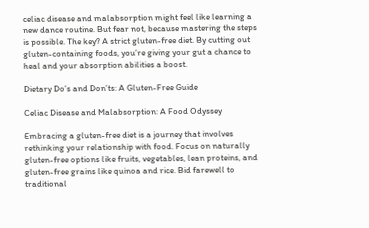celiac disease and malabsorption might feel like learning a new dance routine. But fear not, because mastering the steps is possible. The key? A strict gluten-free diet. By cutting out gluten-containing foods, you’re giving your gut a chance to heal and your absorption abilities a boost.

Dietary Do’s and Don’ts: A Gluten-Free Guide

Celiac Disease and Malabsorption: A Food Odyssey

Embracing a gluten-free diet is a journey that involves rethinking your relationship with food. Focus on naturally gluten-free options like fruits, vegetables, lean proteins, and gluten-free grains like quinoa and rice. Bid farewell to traditional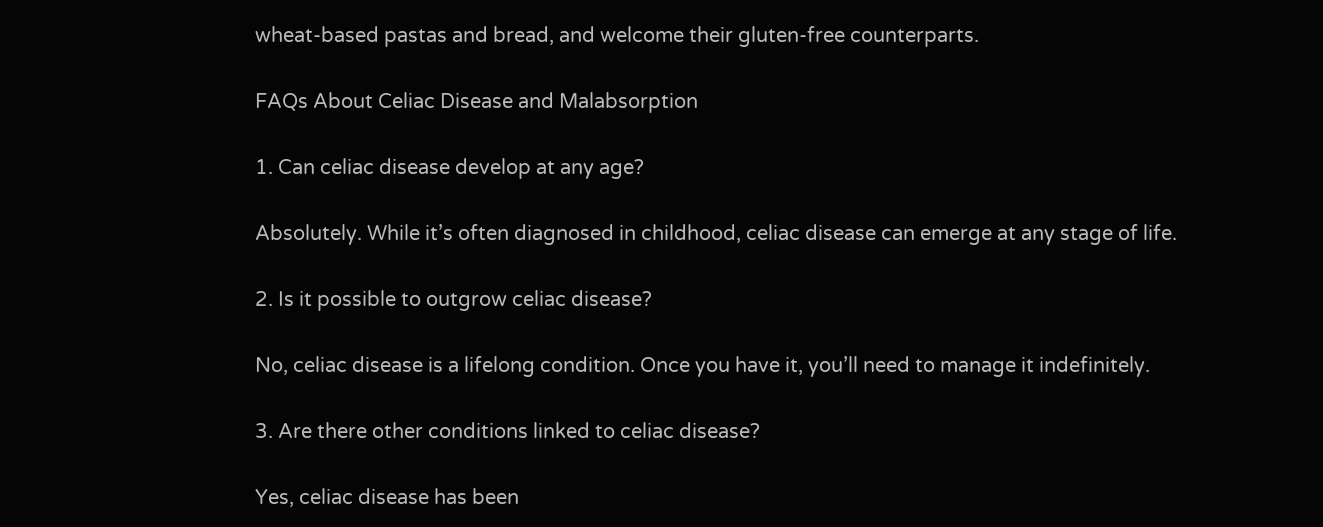wheat-based pastas and bread, and welcome their gluten-free counterparts.

FAQs About Celiac Disease and Malabsorption

1. Can celiac disease develop at any age?

Absolutely. While it’s often diagnosed in childhood, celiac disease can emerge at any stage of life.

2. Is it possible to outgrow celiac disease?

No, celiac disease is a lifelong condition. Once you have it, you’ll need to manage it indefinitely.

3. Are there other conditions linked to celiac disease?

Yes, celiac disease has been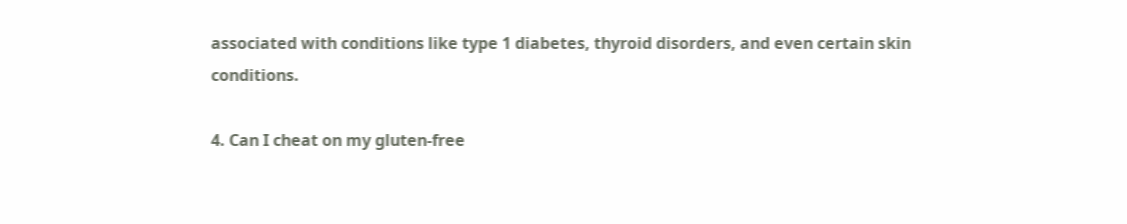associated with conditions like type 1 diabetes, thyroid disorders, and even certain skin conditions.

4. Can I cheat on my gluten-free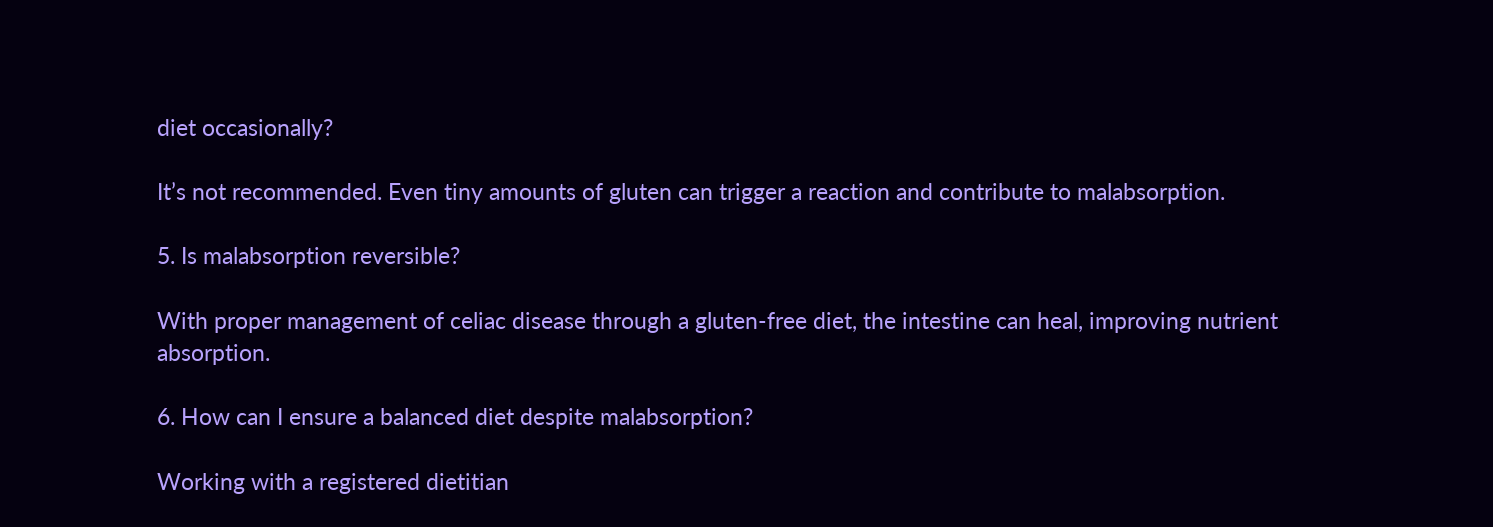diet occasionally?

It’s not recommended. Even tiny amounts of gluten can trigger a reaction and contribute to malabsorption.

5. Is malabsorption reversible?

With proper management of celiac disease through a gluten-free diet, the intestine can heal, improving nutrient absorption.

6. How can I ensure a balanced diet despite malabsorption?

Working with a registered dietitian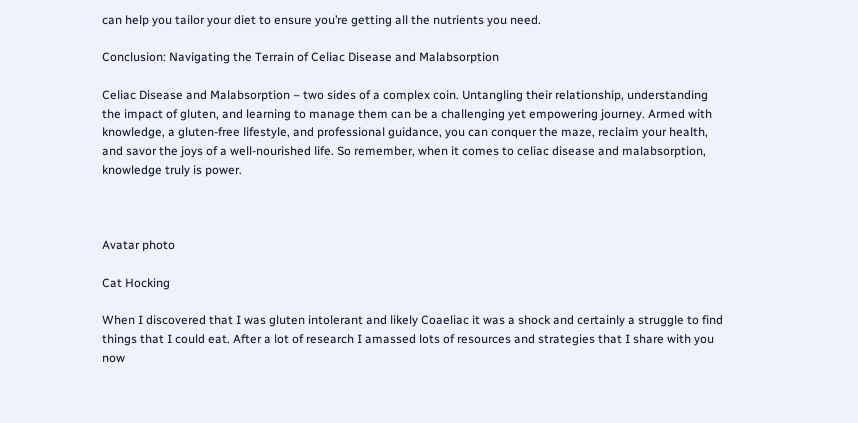can help you tailor your diet to ensure you’re getting all the nutrients you need.

Conclusion: Navigating the Terrain of Celiac Disease and Malabsorption

Celiac Disease and Malabsorption – two sides of a complex coin. Untangling their relationship, understanding the impact of gluten, and learning to manage them can be a challenging yet empowering journey. Armed with knowledge, a gluten-free lifestyle, and professional guidance, you can conquer the maze, reclaim your health, and savor the joys of a well-nourished life. So remember, when it comes to celiac disease and malabsorption, knowledge truly is power.



Avatar photo

Cat Hocking

When I discovered that I was gluten intolerant and likely Coaeliac it was a shock and certainly a struggle to find things that I could eat. After a lot of research I amassed lots of resources and strategies that I share with you now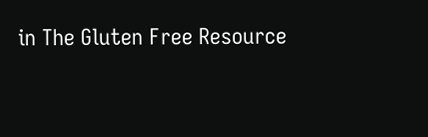in The Gluten Free Resource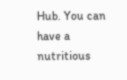Hub. You can have a nutritious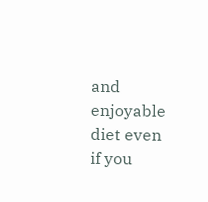and enjoyable diet even if you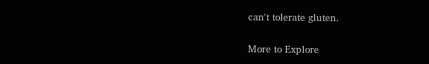can't tolerate gluten.

More to Explore